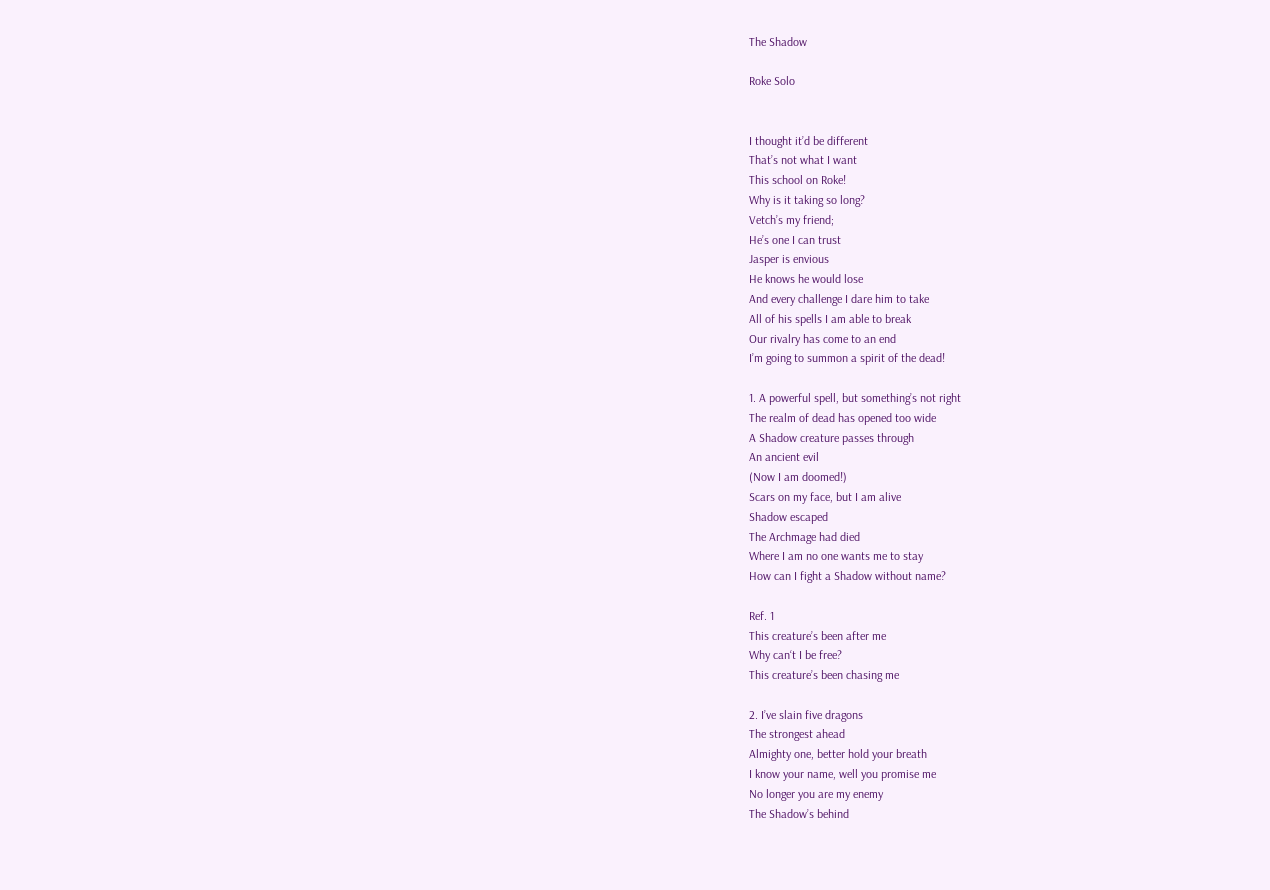The Shadow

Roke Solo


I thought it’d be different
That’s not what I want
This school on Roke!
Why is it taking so long?
Vetch’s my friend;
He’s one I can trust
Jasper is envious
He knows he would lose
And every challenge I dare him to take
All of his spells I am able to break
Our rivalry has come to an end
I’m going to summon a spirit of the dead!

1. A powerful spell, but something’s not right
The realm of dead has opened too wide
A Shadow creature passes through
An ancient evil
(Now I am doomed!)
Scars on my face, but I am alive
Shadow escaped
The Archmage had died
Where I am no one wants me to stay
How can I fight a Shadow without name?

Ref. 1
This creature’s been after me
Why can‘t I be free?
This creature’s been chasing me

2. I’ve slain five dragons
The strongest ahead
Almighty one, better hold your breath
I know your name, well you promise me
No longer you are my enemy
The Shadow’s behind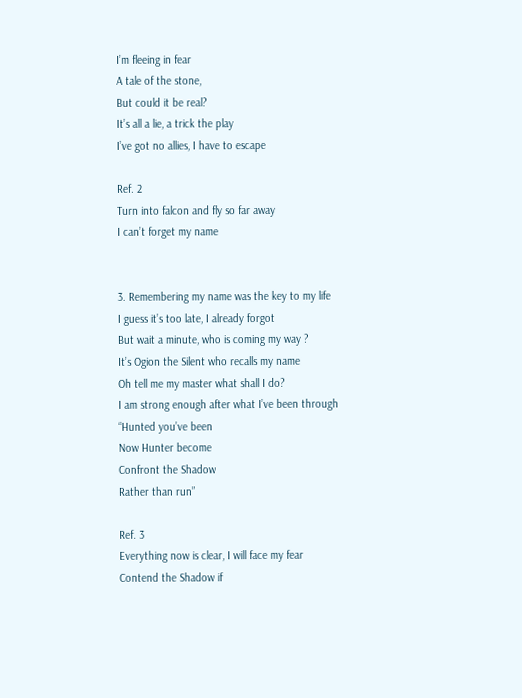I’m fleeing in fear
A tale of the stone,
But could it be real?
It’s all a lie, a trick the play
I’ve got no allies, I have to escape

Ref. 2
Turn into falcon and fly so far away
I can’t forget my name


3. Remembering my name was the key to my life
I guess it’s too late, I already forgot
But wait a minute, who is coming my way ?
It’s Ogion the Silent who recalls my name
Oh tell me my master what shall I do?
I am strong enough after what I’ve been through
“Hunted you’ve been
Now Hunter become
Confront the Shadow
Rather than run”

Ref. 3
Everything now is clear, I will face my fear
Contend the Shadow if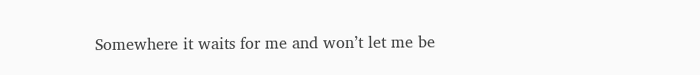Somewhere it waits for me and won’t let me be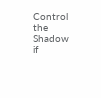Control the Shadow if